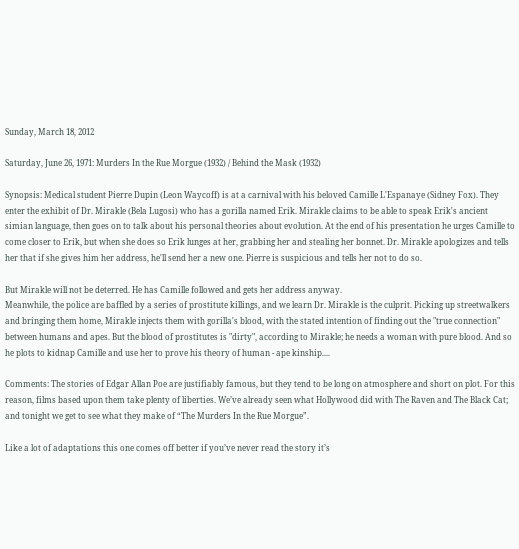Sunday, March 18, 2012

Saturday, June 26, 1971: Murders In the Rue Morgue (1932) / Behind the Mask (1932)

Synopsis: Medical student Pierre Dupin (Leon Waycoff) is at a carnival with his beloved Camille L'Espanaye (Sidney Fox). They enter the exhibit of Dr. Mirakle (Bela Lugosi) who has a gorilla named Erik. Mirakle claims to be able to speak Erik's ancient simian language, then goes on to talk about his personal theories about evolution. At the end of his presentation he urges Camille to come closer to Erik, but when she does so Erik lunges at her, grabbing her and stealing her bonnet. Dr. Mirakle apologizes and tells her that if she gives him her address, he'll send her a new one. Pierre is suspicious and tells her not to do so.

But Mirakle will not be deterred. He has Camille followed and gets her address anyway.
Meanwhile, the police are baffled by a series of prostitute killings, and we learn Dr. Mirakle is the culprit. Picking up streetwalkers and bringing them home, Mirakle injects them with gorilla's blood, with the stated intention of finding out the "true connection" between humans and apes. But the blood of prostitutes is "dirty", according to Mirakle; he needs a woman with pure blood. And so he plots to kidnap Camille and use her to prove his theory of human - ape kinship....

Comments: The stories of Edgar Allan Poe are justifiably famous, but they tend to be long on atmosphere and short on plot. For this reason, films based upon them take plenty of liberties. We’ve already seen what Hollywood did with The Raven and The Black Cat; and tonight we get to see what they make of “The Murders In the Rue Morgue”.

Like a lot of adaptations this one comes off better if you’ve never read the story it’s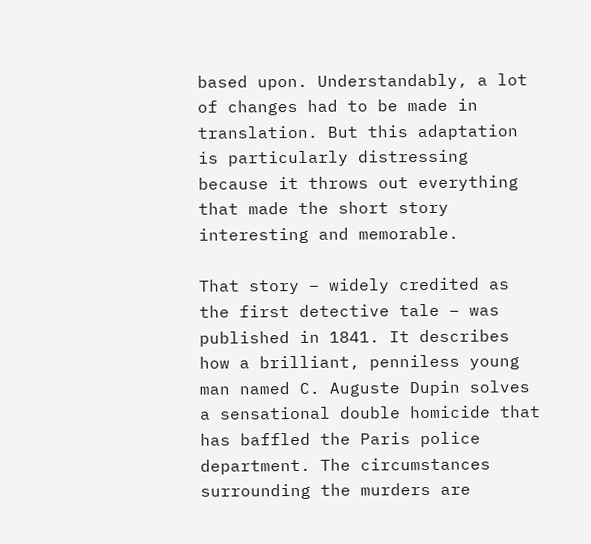based upon. Understandably, a lot of changes had to be made in translation. But this adaptation is particularly distressing because it throws out everything that made the short story interesting and memorable.

That story – widely credited as the first detective tale – was published in 1841. It describes how a brilliant, penniless young man named C. Auguste Dupin solves a sensational double homicide that has baffled the Paris police department. The circumstances surrounding the murders are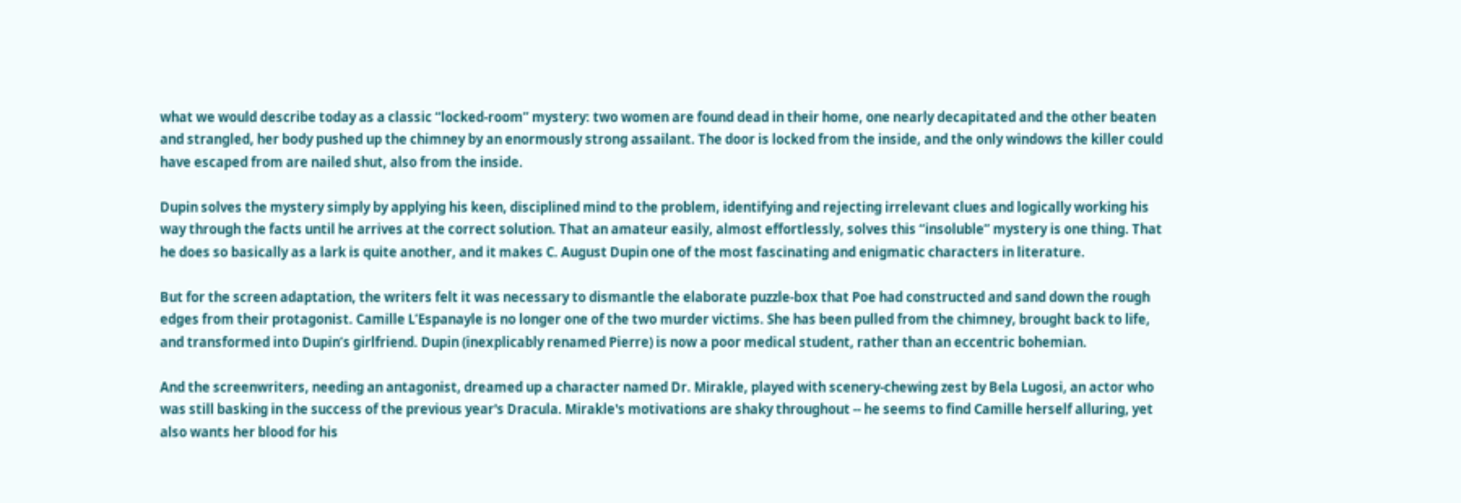what we would describe today as a classic “locked-room” mystery: two women are found dead in their home, one nearly decapitated and the other beaten and strangled, her body pushed up the chimney by an enormously strong assailant. The door is locked from the inside, and the only windows the killer could have escaped from are nailed shut, also from the inside.

Dupin solves the mystery simply by applying his keen, disciplined mind to the problem, identifying and rejecting irrelevant clues and logically working his way through the facts until he arrives at the correct solution. That an amateur easily, almost effortlessly, solves this “insoluble” mystery is one thing. That he does so basically as a lark is quite another, and it makes C. August Dupin one of the most fascinating and enigmatic characters in literature.

But for the screen adaptation, the writers felt it was necessary to dismantle the elaborate puzzle-box that Poe had constructed and sand down the rough edges from their protagonist. Camille L’Espanayle is no longer one of the two murder victims. She has been pulled from the chimney, brought back to life, and transformed into Dupin’s girlfriend. Dupin (inexplicably renamed Pierre) is now a poor medical student, rather than an eccentric bohemian.

And the screenwriters, needing an antagonist, dreamed up a character named Dr. Mirakle, played with scenery-chewing zest by Bela Lugosi, an actor who was still basking in the success of the previous year's Dracula. Mirakle's motivations are shaky throughout -- he seems to find Camille herself alluring, yet also wants her blood for his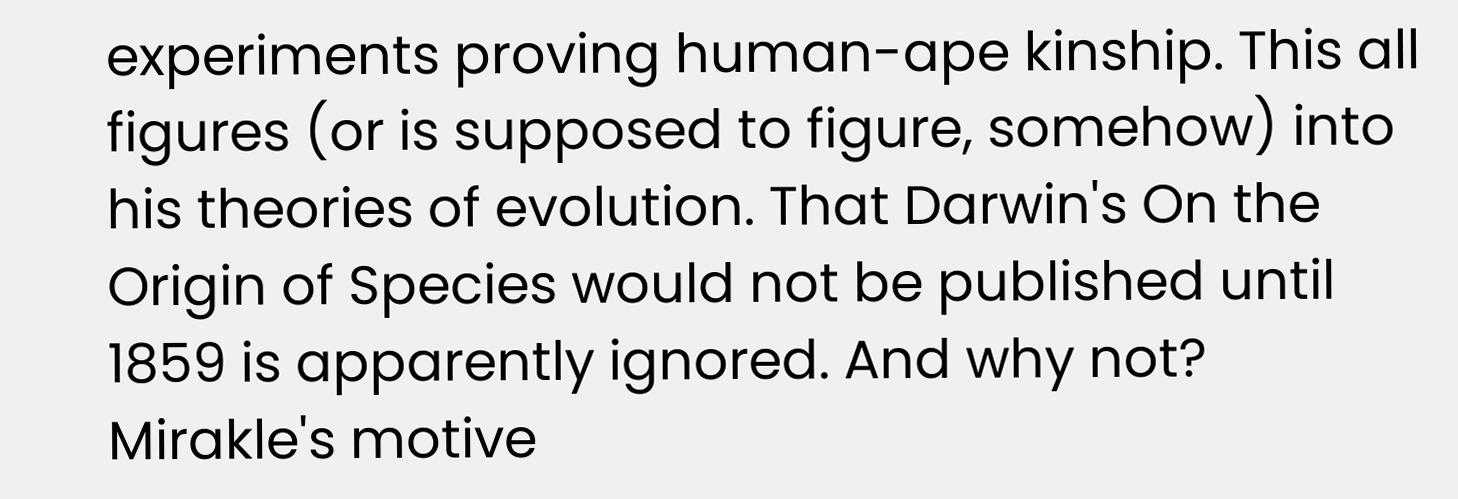experiments proving human-ape kinship. This all figures (or is supposed to figure, somehow) into his theories of evolution. That Darwin's On the Origin of Species would not be published until 1859 is apparently ignored. And why not? Mirakle's motive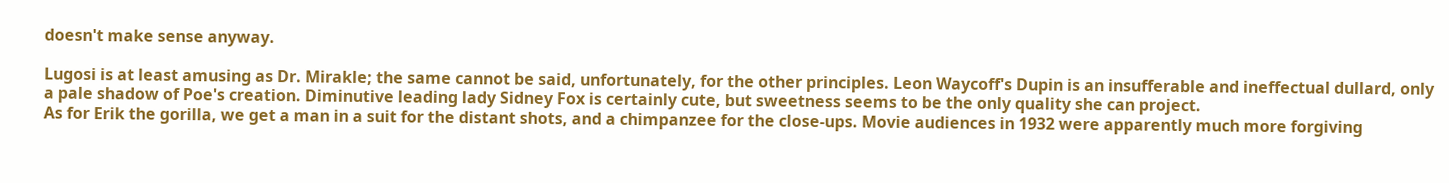doesn't make sense anyway.

Lugosi is at least amusing as Dr. Mirakle; the same cannot be said, unfortunately, for the other principles. Leon Waycoff's Dupin is an insufferable and ineffectual dullard, only a pale shadow of Poe's creation. Diminutive leading lady Sidney Fox is certainly cute, but sweetness seems to be the only quality she can project.
As for Erik the gorilla, we get a man in a suit for the distant shots, and a chimpanzee for the close-ups. Movie audiences in 1932 were apparently much more forgiving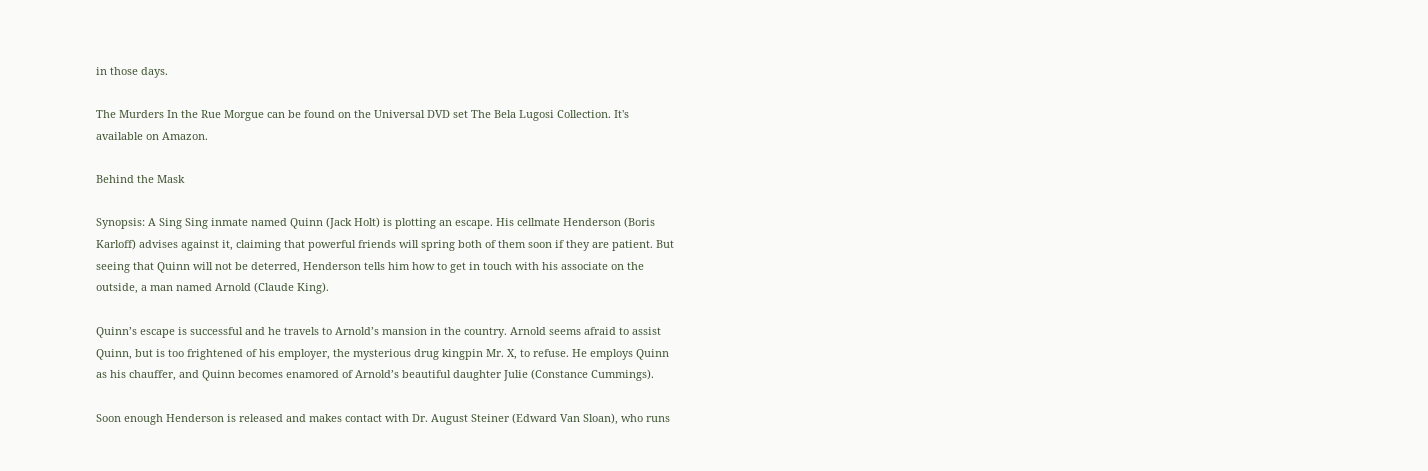in those days.

The Murders In the Rue Morgue can be found on the Universal DVD set The Bela Lugosi Collection. It's available on Amazon.

Behind the Mask

Synopsis: A Sing Sing inmate named Quinn (Jack Holt) is plotting an escape. His cellmate Henderson (Boris Karloff) advises against it, claiming that powerful friends will spring both of them soon if they are patient. But seeing that Quinn will not be deterred, Henderson tells him how to get in touch with his associate on the outside, a man named Arnold (Claude King).

Quinn’s escape is successful and he travels to Arnold’s mansion in the country. Arnold seems afraid to assist Quinn, but is too frightened of his employer, the mysterious drug kingpin Mr. X, to refuse. He employs Quinn as his chauffer, and Quinn becomes enamored of Arnold’s beautiful daughter Julie (Constance Cummings).

Soon enough Henderson is released and makes contact with Dr. August Steiner (Edward Van Sloan), who runs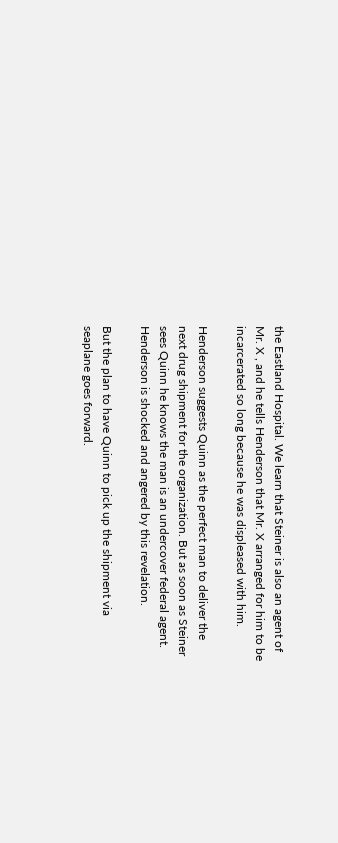the Eastland Hospital. We learn that Steiner is also an agent of Mr. X , and he tells Henderson that Mr. X arranged for him to be incarcerated so long because he was displeased with him.

Henderson suggests Quinn as the perfect man to deliver the next drug shipment for the organization. But as soon as Steiner sees Quinn he knows the man is an undercover federal agent. Henderson is shocked and angered by this revelation.

But the plan to have Quinn to pick up the shipment via seaplane goes forward.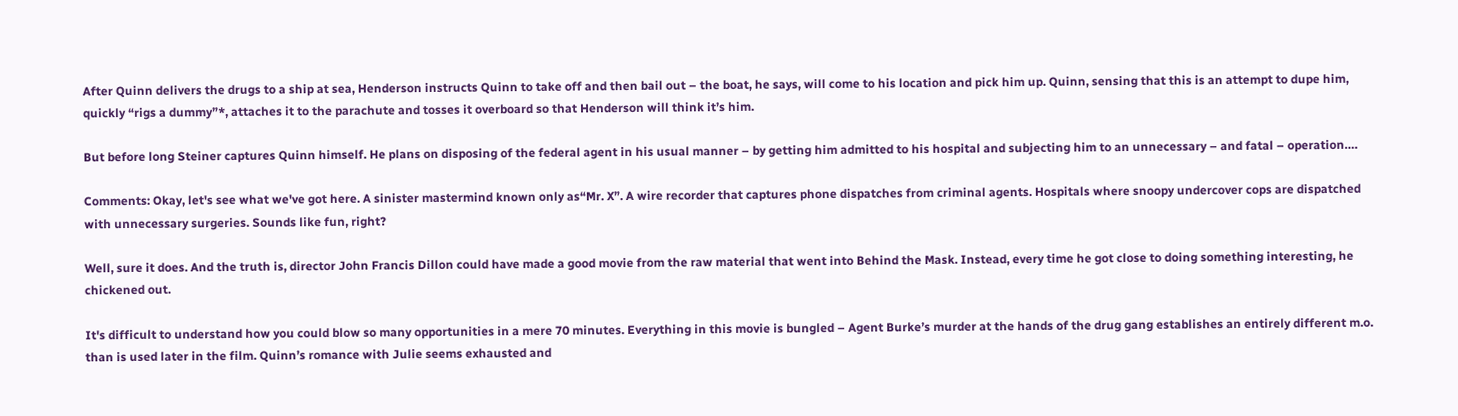After Quinn delivers the drugs to a ship at sea, Henderson instructs Quinn to take off and then bail out – the boat, he says, will come to his location and pick him up. Quinn, sensing that this is an attempt to dupe him, quickly “rigs a dummy”*, attaches it to the parachute and tosses it overboard so that Henderson will think it’s him.

But before long Steiner captures Quinn himself. He plans on disposing of the federal agent in his usual manner – by getting him admitted to his hospital and subjecting him to an unnecessary – and fatal – operation….

Comments: Okay, let's see what we've got here. A sinister mastermind known only as“Mr. X”. A wire recorder that captures phone dispatches from criminal agents. Hospitals where snoopy undercover cops are dispatched with unnecessary surgeries. Sounds like fun, right?

Well, sure it does. And the truth is, director John Francis Dillon could have made a good movie from the raw material that went into Behind the Mask. Instead, every time he got close to doing something interesting, he chickened out.

It's difficult to understand how you could blow so many opportunities in a mere 70 minutes. Everything in this movie is bungled – Agent Burke’s murder at the hands of the drug gang establishes an entirely different m.o. than is used later in the film. Quinn’s romance with Julie seems exhausted and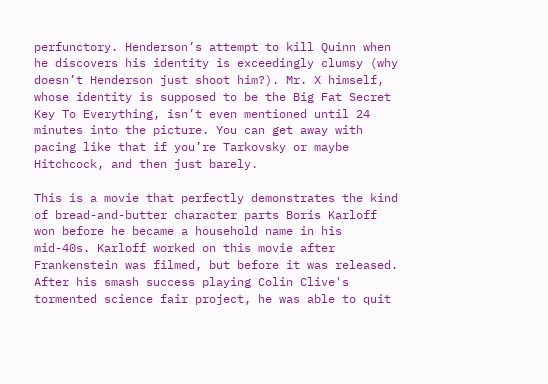perfunctory. Henderson’s attempt to kill Quinn when he discovers his identity is exceedingly clumsy (why doesn’t Henderson just shoot him?). Mr. X himself, whose identity is supposed to be the Big Fat Secret Key To Everything, isn’t even mentioned until 24 minutes into the picture. You can get away with pacing like that if you’re Tarkovsky or maybe Hitchcock, and then just barely.

This is a movie that perfectly demonstrates the kind of bread-and-butter character parts Boris Karloff won before he became a household name in his mid-40s. Karloff worked on this movie after Frankenstein was filmed, but before it was released. After his smash success playing Colin Clive's tormented science fair project, he was able to quit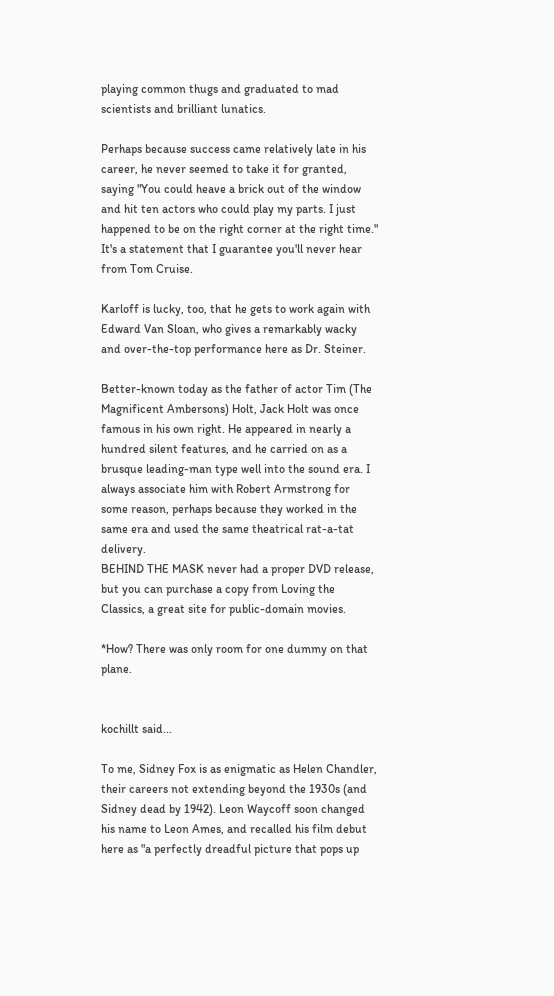playing common thugs and graduated to mad scientists and brilliant lunatics.

Perhaps because success came relatively late in his career, he never seemed to take it for granted, saying "You could heave a brick out of the window and hit ten actors who could play my parts. I just happened to be on the right corner at the right time." It's a statement that I guarantee you'll never hear from Tom Cruise.

Karloff is lucky, too, that he gets to work again with Edward Van Sloan, who gives a remarkably wacky and over-the-top performance here as Dr. Steiner.

Better-known today as the father of actor Tim (The Magnificent Ambersons) Holt, Jack Holt was once famous in his own right. He appeared in nearly a hundred silent features, and he carried on as a brusque leading-man type well into the sound era. I always associate him with Robert Armstrong for some reason, perhaps because they worked in the same era and used the same theatrical rat-a-tat delivery.
BEHIND THE MASK never had a proper DVD release, but you can purchase a copy from Loving the Classics, a great site for public-domain movies.

*How? There was only room for one dummy on that plane.


kochillt said...

To me, Sidney Fox is as enigmatic as Helen Chandler, their careers not extending beyond the 1930s (and Sidney dead by 1942). Leon Waycoff soon changed his name to Leon Ames, and recalled his film debut here as "a perfectly dreadful picture that pops up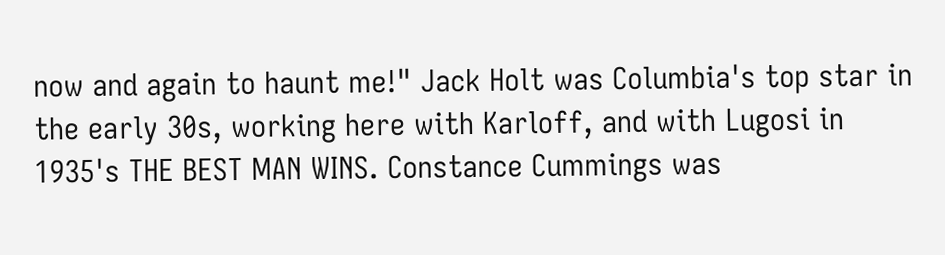now and again to haunt me!" Jack Holt was Columbia's top star in the early 30s, working here with Karloff, and with Lugosi in 1935's THE BEST MAN WINS. Constance Cummings was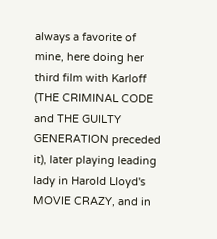always a favorite of mine, here doing her third film with Karloff (THE CRIMINAL CODE and THE GUILTY GENERATION preceded it), later playing leading lady in Harold Lloyd's MOVIE CRAZY, and in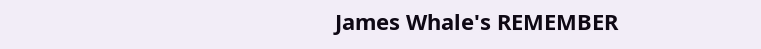James Whale's REMEMBER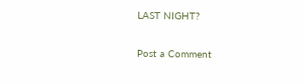LAST NIGHT?

Post a Comment